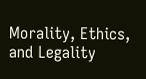Morality, Ethics, and Legality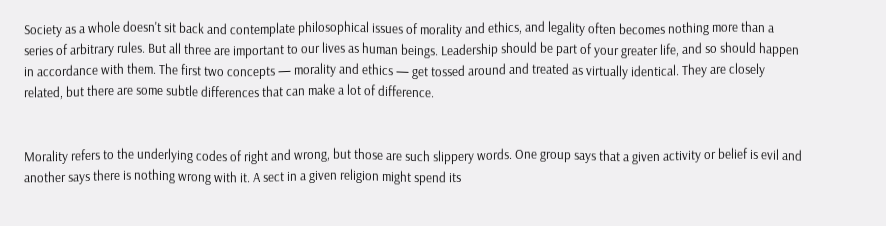Society as a whole doesn't sit back and contemplate philosophical issues of morality and ethics, and legality often becomes nothing more than a series of arbitrary rules. But all three are important to our lives as human beings. Leadership should be part of your greater life, and so should happen in accordance with them. The first two concepts — morality and ethics — get tossed around and treated as virtually identical. They are closely related, but there are some subtle differences that can make a lot of difference.


Morality refers to the underlying codes of right and wrong, but those are such slippery words. One group says that a given activity or belief is evil and another says there is nothing wrong with it. A sect in a given religion might spend its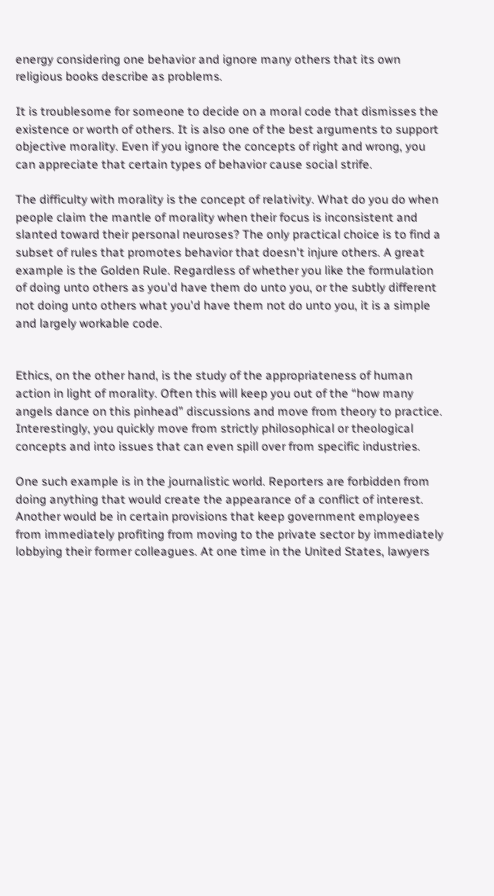energy considering one behavior and ignore many others that its own religious books describe as problems.

It is troublesome for someone to decide on a moral code that dismisses the existence or worth of others. It is also one of the best arguments to support objective morality. Even if you ignore the concepts of right and wrong, you can appreciate that certain types of behavior cause social strife.

The difficulty with morality is the concept of relativity. What do you do when people claim the mantle of morality when their focus is inconsistent and slanted toward their personal neuroses? The only practical choice is to find a subset of rules that promotes behavior that doesn't injure others. A great example is the Golden Rule. Regardless of whether you like the formulation of doing unto others as you'd have them do unto you, or the subtly different not doing unto others what you'd have them not do unto you, it is a simple and largely workable code.


Ethics, on the other hand, is the study of the appropriateness of human action in light of morality. Often this will keep you out of the “how many angels dance on this pinhead” discussions and move from theory to practice. Interestingly, you quickly move from strictly philosophical or theological concepts and into issues that can even spill over from specific industries.

One such example is in the journalistic world. Reporters are forbidden from doing anything that would create the appearance of a conflict of interest. Another would be in certain provisions that keep government employees from immediately profiting from moving to the private sector by immediately lobbying their former colleagues. At one time in the United States, lawyers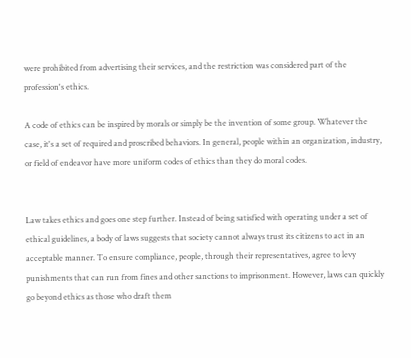were prohibited from advertising their services, and the restriction was considered part of the profession's ethics.

A code of ethics can be inspired by morals or simply be the invention of some group. Whatever the case, it's a set of required and proscribed behaviors. In general, people within an organization, industry, or field of endeavor have more uniform codes of ethics than they do moral codes.


Law takes ethics and goes one step further. Instead of being satisfied with operating under a set of ethical guidelines, a body of laws suggests that society cannot always trust its citizens to act in an acceptable manner. To ensure compliance, people, through their representatives, agree to levy punishments that can run from fines and other sanctions to imprisonment. However, laws can quickly go beyond ethics as those who draft them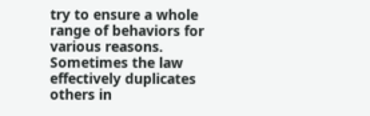try to ensure a whole range of behaviors for various reasons. Sometimes the law effectively duplicates others in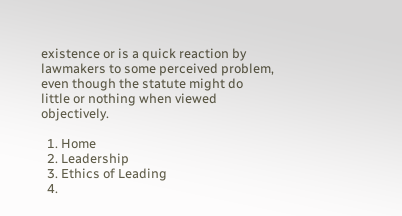existence or is a quick reaction by lawmakers to some perceived problem, even though the statute might do little or nothing when viewed objectively.

  1. Home
  2. Leadership
  3. Ethics of Leading
  4.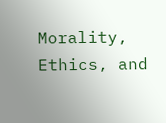Morality, Ethics, and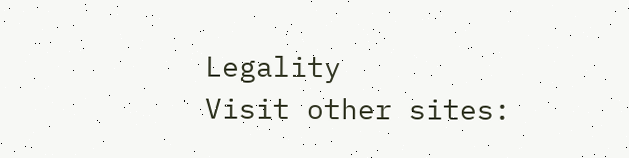Legality
Visit other sites: